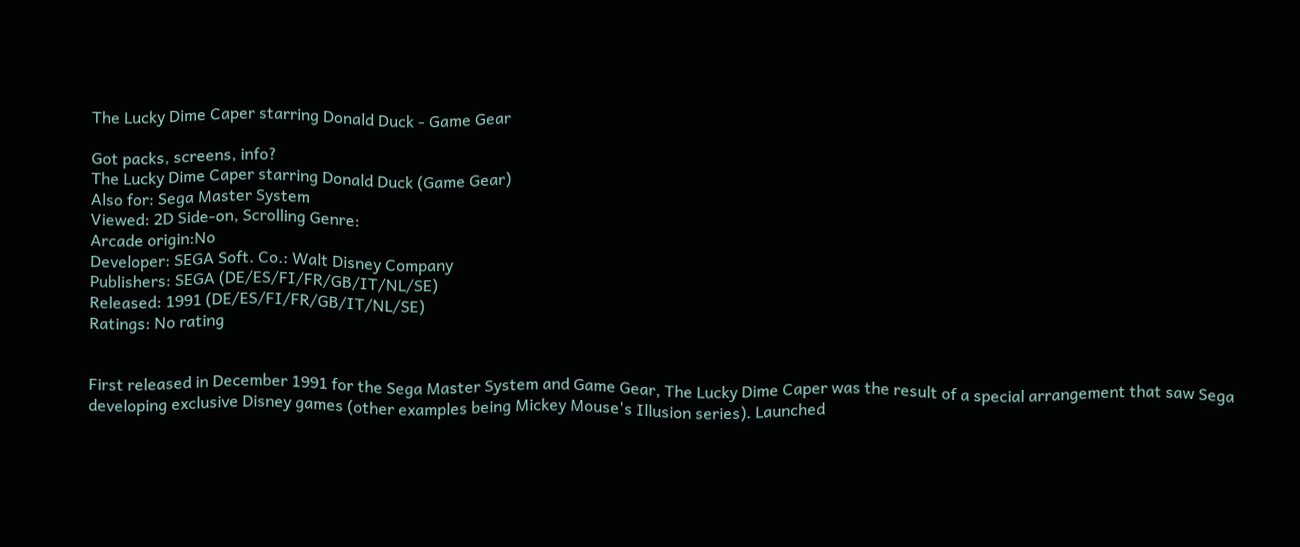The Lucky Dime Caper starring Donald Duck - Game Gear

Got packs, screens, info?
The Lucky Dime Caper starring Donald Duck (Game Gear)
Also for: Sega Master System
Viewed: 2D Side-on, Scrolling Genre:
Arcade origin:No
Developer: SEGA Soft. Co.: Walt Disney Company
Publishers: SEGA (DE/ES/FI/FR/GB/IT/NL/SE)
Released: 1991 (DE/ES/FI/FR/GB/IT/NL/SE)
Ratings: No rating


First released in December 1991 for the Sega Master System and Game Gear, The Lucky Dime Caper was the result of a special arrangement that saw Sega developing exclusive Disney games (other examples being Mickey Mouse's Illusion series). Launched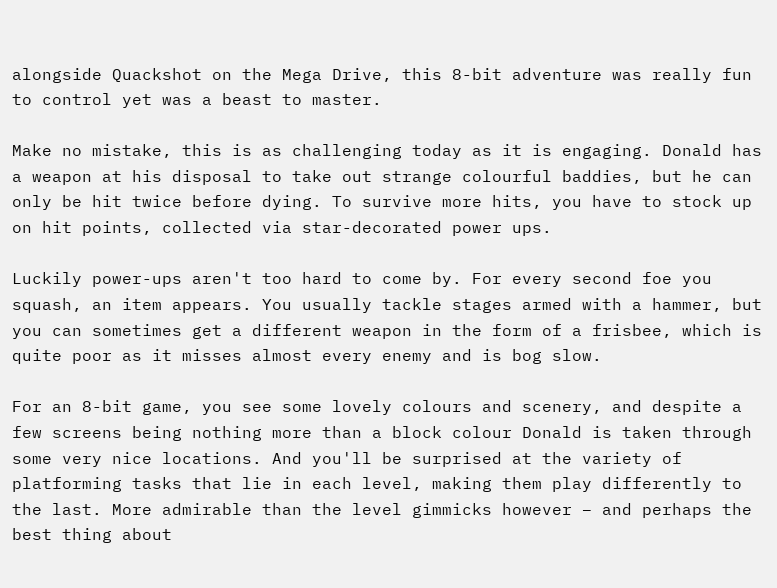alongside Quackshot on the Mega Drive, this 8-bit adventure was really fun to control yet was a beast to master.

Make no mistake, this is as challenging today as it is engaging. Donald has a weapon at his disposal to take out strange colourful baddies, but he can only be hit twice before dying. To survive more hits, you have to stock up on hit points, collected via star-decorated power ups.

Luckily power-ups aren't too hard to come by. For every second foe you squash, an item appears. You usually tackle stages armed with a hammer, but you can sometimes get a different weapon in the form of a frisbee, which is quite poor as it misses almost every enemy and is bog slow.

For an 8-bit game, you see some lovely colours and scenery, and despite a few screens being nothing more than a block colour Donald is taken through some very nice locations. And you'll be surprised at the variety of platforming tasks that lie in each level, making them play differently to the last. More admirable than the level gimmicks however – and perhaps the best thing about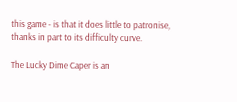this game - is that it does little to patronise, thanks in part to its difficulty curve.

The Lucky Dime Caper is an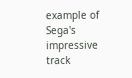example of Sega's impressive track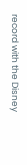record with the Disney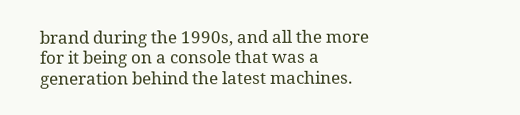brand during the 1990s, and all the more for it being on a console that was a generation behind the latest machines.